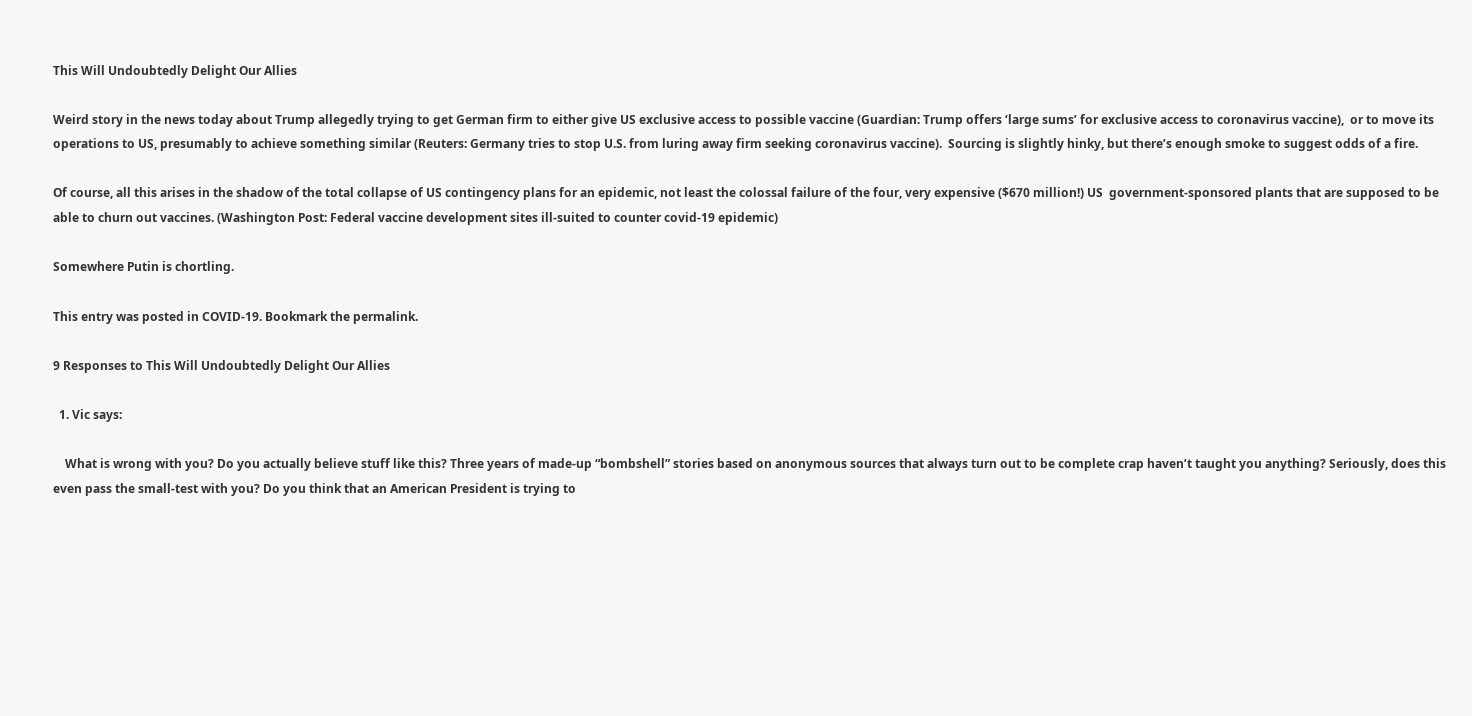This Will Undoubtedly Delight Our Allies

Weird story in the news today about Trump allegedly trying to get German firm to either give US exclusive access to possible vaccine (Guardian: Trump offers ‘large sums’ for exclusive access to coronavirus vaccine),  or to move its operations to US, presumably to achieve something similar (Reuters: Germany tries to stop U.S. from luring away firm seeking coronavirus vaccine).  Sourcing is slightly hinky, but there’s enough smoke to suggest odds of a fire.

Of course, all this arises in the shadow of the total collapse of US contingency plans for an epidemic, not least the colossal failure of the four, very expensive ($670 million!) US  government-sponsored plants that are supposed to be able to churn out vaccines. (Washington Post: Federal vaccine development sites ill-suited to counter covid-19 epidemic)

Somewhere Putin is chortling.

This entry was posted in COVID-19. Bookmark the permalink.

9 Responses to This Will Undoubtedly Delight Our Allies

  1. Vic says:

    What is wrong with you? Do you actually believe stuff like this? Three years of made-up “bombshell” stories based on anonymous sources that always turn out to be complete crap haven’t taught you anything? Seriously, does this even pass the small-test with you? Do you think that an American President is trying to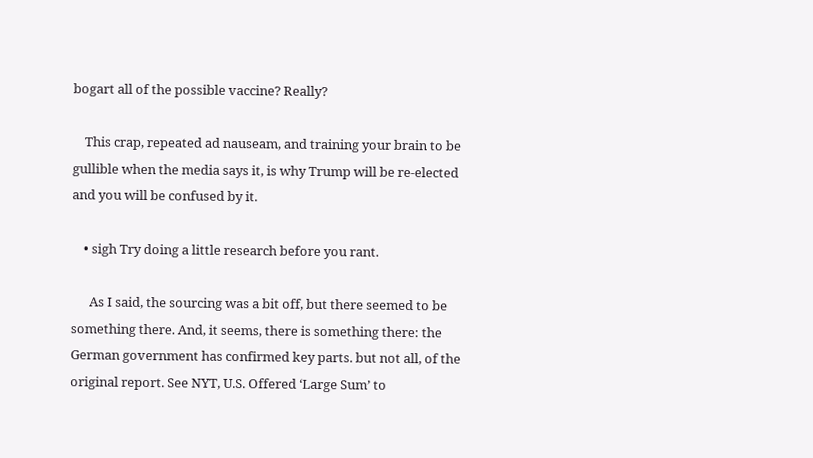bogart all of the possible vaccine? Really?

    This crap, repeated ad nauseam, and training your brain to be gullible when the media says it, is why Trump will be re-elected and you will be confused by it.

    • sigh Try doing a little research before you rant.

      As I said, the sourcing was a bit off, but there seemed to be something there. And, it seems, there is something there: the German government has confirmed key parts. but not all, of the original report. See NYT, U.S. Offered ‘Large Sum’ to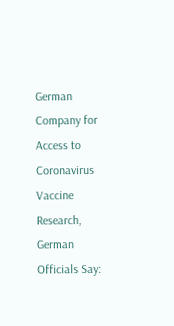German Company for Access to Coronavirus Vaccine Research, German Officials Say: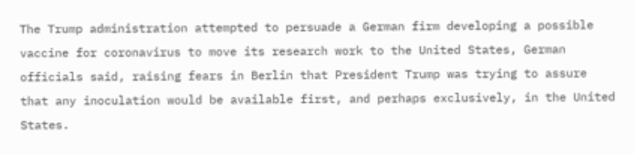The Trump administration attempted to persuade a German firm developing a possible vaccine for coronavirus to move its research work to the United States, German officials said, raising fears in Berlin that President Trump was trying to assure that any inoculation would be available first, and perhaps exclusively, in the United States.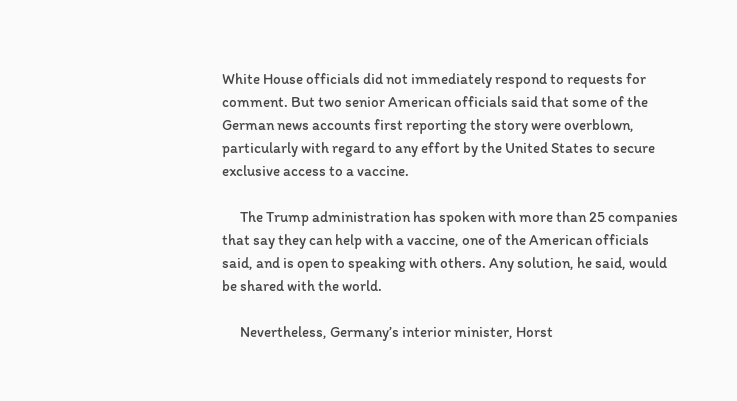White House officials did not immediately respond to requests for comment. But two senior American officials said that some of the German news accounts first reporting the story were overblown, particularly with regard to any effort by the United States to secure exclusive access to a vaccine.

      The Trump administration has spoken with more than 25 companies that say they can help with a vaccine, one of the American officials said, and is open to speaking with others. Any solution, he said, would be shared with the world.

      Nevertheless, Germany’s interior minister, Horst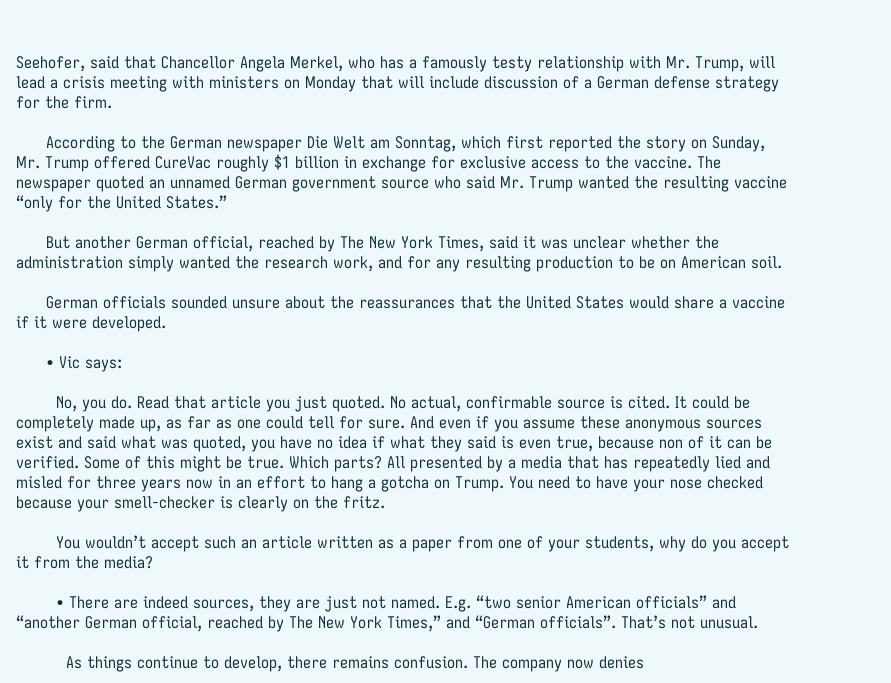Seehofer, said that Chancellor Angela Merkel, who has a famously testy relationship with Mr. Trump, will lead a crisis meeting with ministers on Monday that will include discussion of a German defense strategy for the firm.

      According to the German newspaper Die Welt am Sonntag, which first reported the story on Sunday, Mr. Trump offered CureVac roughly $1 billion in exchange for exclusive access to the vaccine. The newspaper quoted an unnamed German government source who said Mr. Trump wanted the resulting vaccine “only for the United States.”

      But another German official, reached by The New York Times, said it was unclear whether the administration simply wanted the research work, and for any resulting production to be on American soil.

      German officials sounded unsure about the reassurances that the United States would share a vaccine if it were developed.

      • Vic says:

        No, you do. Read that article you just quoted. No actual, confirmable source is cited. It could be completely made up, as far as one could tell for sure. And even if you assume these anonymous sources exist and said what was quoted, you have no idea if what they said is even true, because non of it can be verified. Some of this might be true. Which parts? All presented by a media that has repeatedly lied and misled for three years now in an effort to hang a gotcha on Trump. You need to have your nose checked because your smell-checker is clearly on the fritz.

        You wouldn’t accept such an article written as a paper from one of your students, why do you accept it from the media?

        • There are indeed sources, they are just not named. E.g. “two senior American officials” and “another German official, reached by The New York Times,” and “German officials”. That’s not unusual.

          As things continue to develop, there remains confusion. The company now denies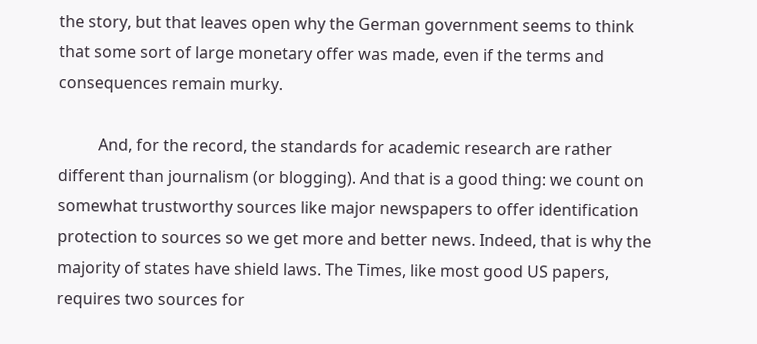the story, but that leaves open why the German government seems to think that some sort of large monetary offer was made, even if the terms and consequences remain murky.

          And, for the record, the standards for academic research are rather different than journalism (or blogging). And that is a good thing: we count on somewhat trustworthy sources like major newspapers to offer identification protection to sources so we get more and better news. Indeed, that is why the majority of states have shield laws. The Times, like most good US papers, requires two sources for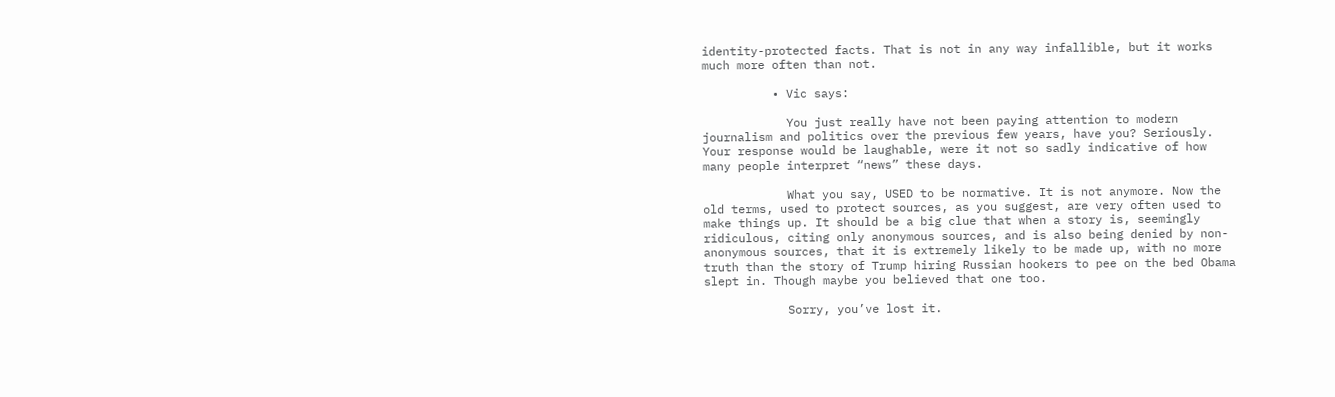identity-protected facts. That is not in any way infallible, but it works much more often than not.

          • Vic says:

            You just really have not been paying attention to modern journalism and politics over the previous few years, have you? Seriously. Your response would be laughable, were it not so sadly indicative of how many people interpret “news” these days.

            What you say, USED to be normative. It is not anymore. Now the old terms, used to protect sources, as you suggest, are very often used to make things up. It should be a big clue that when a story is, seemingly ridiculous, citing only anonymous sources, and is also being denied by non-anonymous sources, that it is extremely likely to be made up, with no more truth than the story of Trump hiring Russian hookers to pee on the bed Obama slept in. Though maybe you believed that one too.

            Sorry, you’ve lost it.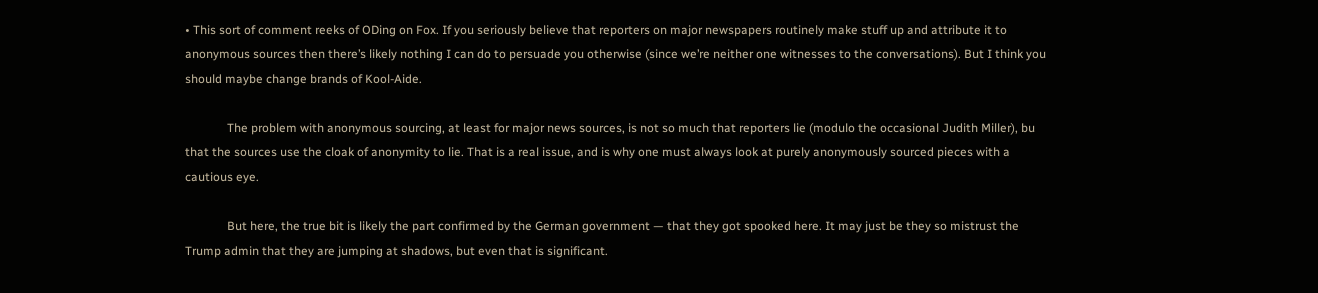• This sort of comment reeks of ODing on Fox. If you seriously believe that reporters on major newspapers routinely make stuff up and attribute it to anonymous sources then there’s likely nothing I can do to persuade you otherwise (since we’re neither one witnesses to the conversations). But I think you should maybe change brands of Kool-Aide.

              The problem with anonymous sourcing, at least for major news sources, is not so much that reporters lie (modulo the occasional Judith Miller), bu that the sources use the cloak of anonymity to lie. That is a real issue, and is why one must always look at purely anonymously sourced pieces with a cautious eye.

              But here, the true bit is likely the part confirmed by the German government — that they got spooked here. It may just be they so mistrust the Trump admin that they are jumping at shadows, but even that is significant.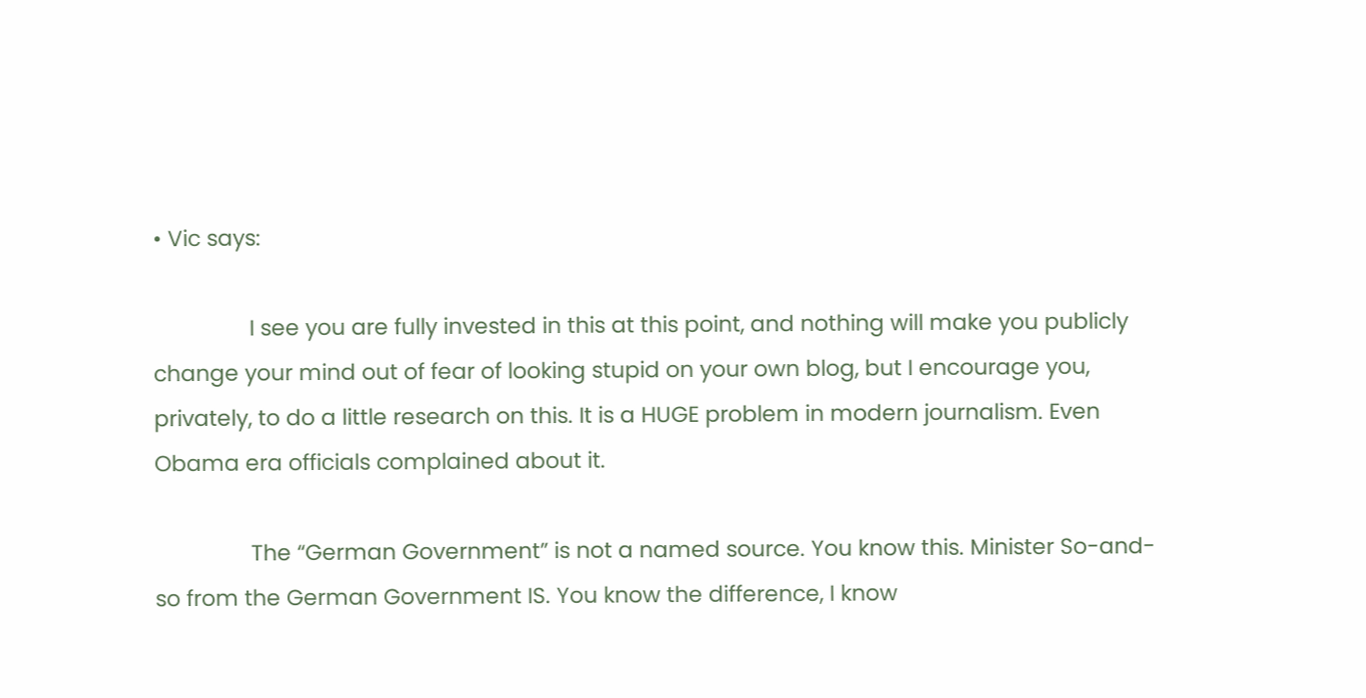• Vic says:

                I see you are fully invested in this at this point, and nothing will make you publicly change your mind out of fear of looking stupid on your own blog, but I encourage you, privately, to do a little research on this. It is a HUGE problem in modern journalism. Even Obama era officials complained about it.

                The “German Government” is not a named source. You know this. Minister So-and-so from the German Government IS. You know the difference, I know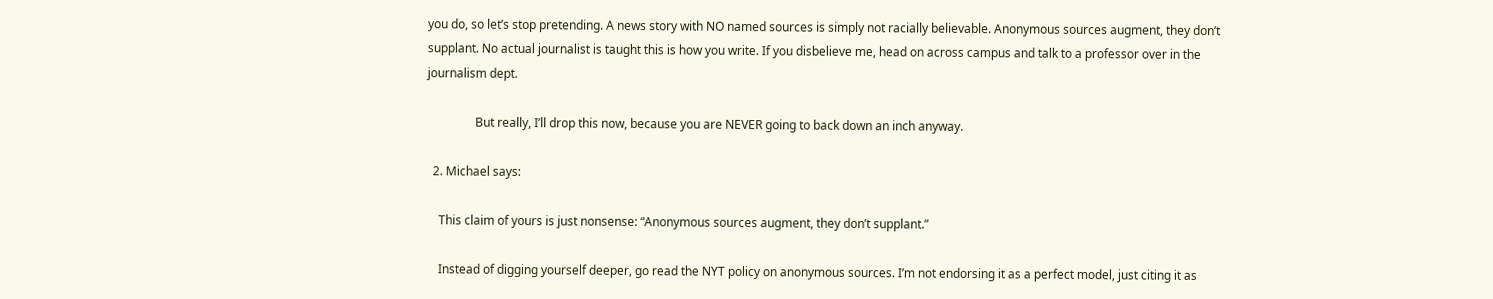you do, so let’s stop pretending. A news story with NO named sources is simply not racially believable. Anonymous sources augment, they don’t supplant. No actual journalist is taught this is how you write. If you disbelieve me, head on across campus and talk to a professor over in the journalism dept.

                But really, I’ll drop this now, because you are NEVER going to back down an inch anyway.

  2. Michael says:

    This claim of yours is just nonsense: “Anonymous sources augment, they don’t supplant.”

    Instead of digging yourself deeper, go read the NYT policy on anonymous sources. I’m not endorsing it as a perfect model, just citing it as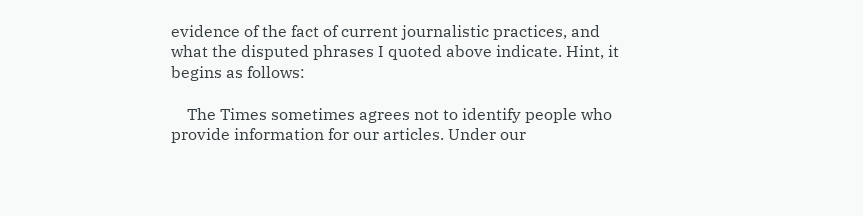evidence of the fact of current journalistic practices, and what the disputed phrases I quoted above indicate. Hint, it begins as follows:

    The Times sometimes agrees not to identify people who provide information for our articles. Under our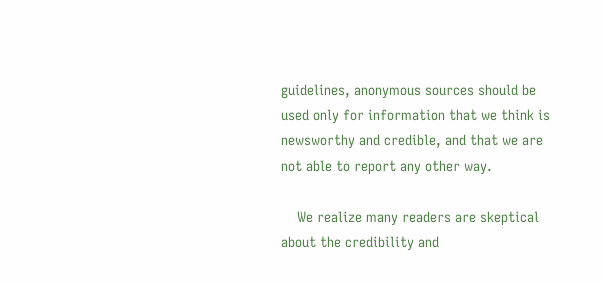guidelines, anonymous sources should be used only for information that we think is newsworthy and credible, and that we are not able to report any other way.

    We realize many readers are skeptical about the credibility and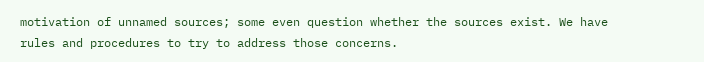motivation of unnamed sources; some even question whether the sources exist. We have rules and procedures to try to address those concerns.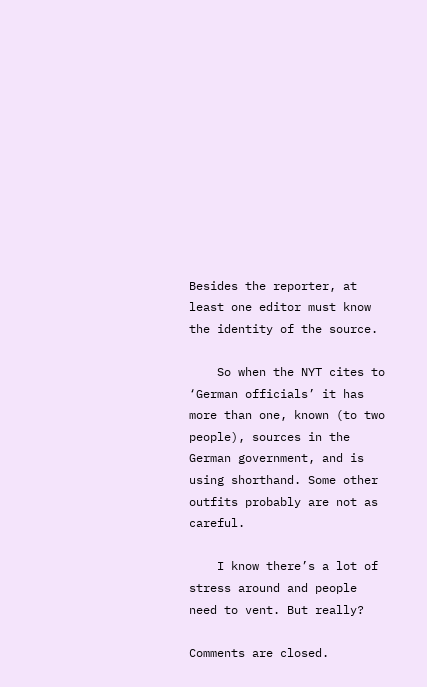Besides the reporter, at least one editor must know the identity of the source.

    So when the NYT cites to ‘German officials’ it has more than one, known (to two people), sources in the German government, and is using shorthand. Some other outfits probably are not as careful.

    I know there’s a lot of stress around and people need to vent. But really?

Comments are closed.